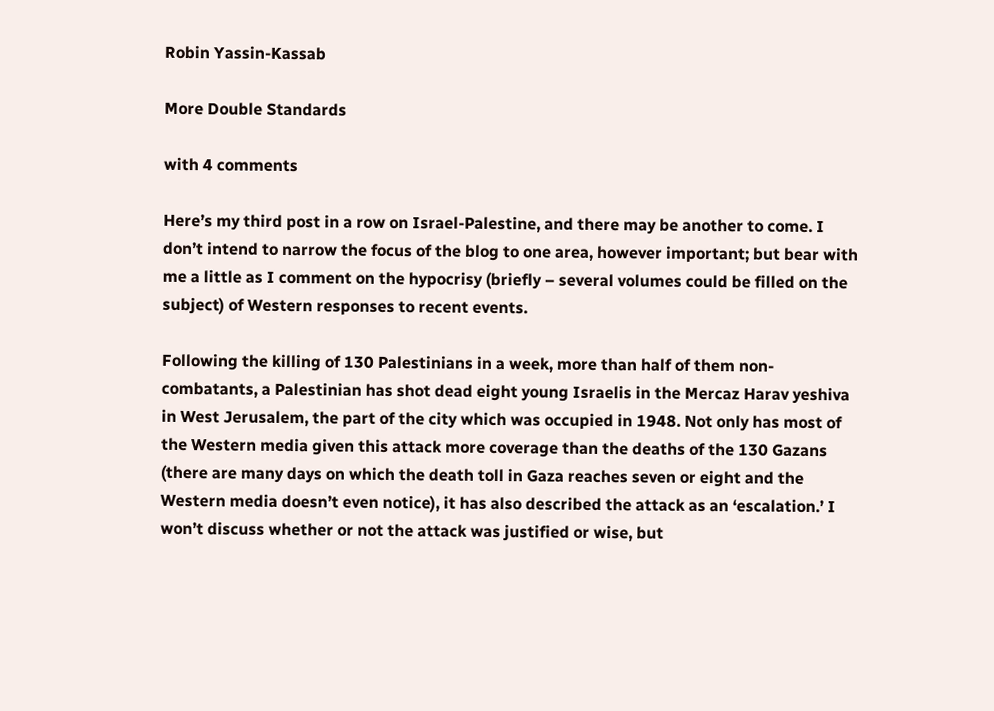Robin Yassin-Kassab

More Double Standards

with 4 comments

Here’s my third post in a row on Israel-Palestine, and there may be another to come. I don’t intend to narrow the focus of the blog to one area, however important; but bear with me a little as I comment on the hypocrisy (briefly – several volumes could be filled on the subject) of Western responses to recent events.

Following the killing of 130 Palestinians in a week, more than half of them non-combatants, a Palestinian has shot dead eight young Israelis in the Mercaz Harav yeshiva in West Jerusalem, the part of the city which was occupied in 1948. Not only has most of the Western media given this attack more coverage than the deaths of the 130 Gazans (there are many days on which the death toll in Gaza reaches seven or eight and the Western media doesn’t even notice), it has also described the attack as an ‘escalation.’ I won’t discuss whether or not the attack was justified or wise, but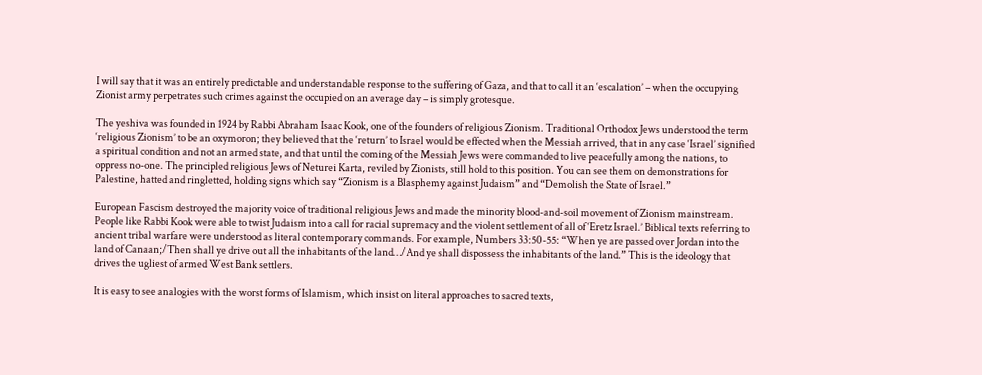I will say that it was an entirely predictable and understandable response to the suffering of Gaza, and that to call it an ‘escalation’ – when the occupying Zionist army perpetrates such crimes against the occupied on an average day – is simply grotesque.

The yeshiva was founded in 1924 by Rabbi Abraham Isaac Kook, one of the founders of religious Zionism. Traditional Orthodox Jews understood the term ‘religious Zionism’ to be an oxymoron; they believed that the ‘return’ to Israel would be effected when the Messiah arrived, that in any case ‘Israel’ signified a spiritual condition and not an armed state, and that until the coming of the Messiah Jews were commanded to live peacefully among the nations, to oppress no-one. The principled religious Jews of Neturei Karta, reviled by Zionists, still hold to this position. You can see them on demonstrations for Palestine, hatted and ringletted, holding signs which say “Zionism is a Blasphemy against Judaism” and “Demolish the State of Israel.”

European Fascism destroyed the majority voice of traditional religious Jews and made the minority blood-and-soil movement of Zionism mainstream. People like Rabbi Kook were able to twist Judaism into a call for racial supremacy and the violent settlement of all of ‘Eretz Israel.’ Biblical texts referring to ancient tribal warfare were understood as literal contemporary commands. For example, Numbers 33:50-55: “When ye are passed over Jordan into the land of Canaan;/Then shall ye drive out all the inhabitants of the land…/And ye shall dispossess the inhabitants of the land.” This is the ideology that drives the ugliest of armed West Bank settlers.

It is easy to see analogies with the worst forms of Islamism, which insist on literal approaches to sacred texts,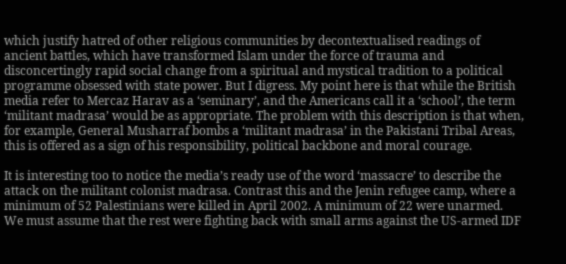which justify hatred of other religious communities by decontextualised readings of ancient battles, which have transformed Islam under the force of trauma and disconcertingly rapid social change from a spiritual and mystical tradition to a political programme obsessed with state power. But I digress. My point here is that while the British media refer to Mercaz Harav as a ‘seminary’, and the Americans call it a ‘school’, the term ‘militant madrasa’ would be as appropriate. The problem with this description is that when, for example, General Musharraf bombs a ‘militant madrasa’ in the Pakistani Tribal Areas, this is offered as a sign of his responsibility, political backbone and moral courage.

It is interesting too to notice the media’s ready use of the word ‘massacre’ to describe the attack on the militant colonist madrasa. Contrast this and the Jenin refugee camp, where a minimum of 52 Palestinians were killed in April 2002. A minimum of 22 were unarmed. We must assume that the rest were fighting back with small arms against the US-armed IDF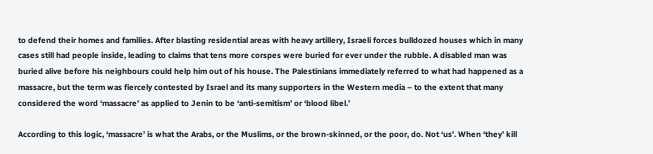to defend their homes and families. After blasting residential areas with heavy artillery, Israeli forces bulldozed houses which in many cases still had people inside, leading to claims that tens more corspes were buried for ever under the rubble. A disabled man was buried alive before his neighbours could help him out of his house. The Palestinians immediately referred to what had happened as a massacre, but the term was fiercely contested by Israel and its many supporters in the Western media – to the extent that many considered the word ‘massacre’ as applied to Jenin to be ‘anti-semitism’ or ‘blood libel.’

According to this logic, ‘massacre’ is what the Arabs, or the Muslims, or the brown-skinned, or the poor, do. Not ‘us’. When ‘they’ kill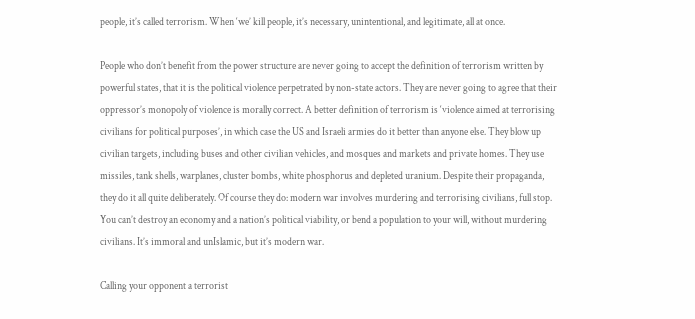people, it’s called terrorism. When ‘we’ kill people, it’s necessary, unintentional, and legitimate, all at once.

People who don’t benefit from the power structure are never going to accept the definition of terrorism written by powerful states, that it is the political violence perpetrated by non-state actors. They are never going to agree that their oppressor’s monopoly of violence is morally correct. A better definition of terrorism is ‘violence aimed at terrorising civilians for political purposes’, in which case the US and Israeli armies do it better than anyone else. They blow up civilian targets, including buses and other civilian vehicles, and mosques and markets and private homes. They use missiles, tank shells, warplanes, cluster bombs, white phosphorus and depleted uranium. Despite their propaganda, they do it all quite deliberately. Of course they do: modern war involves murdering and terrorising civilians, full stop. You can’t destroy an economy and a nation’s political viability, or bend a population to your will, without murdering civilians. It’s immoral and unIslamic, but it’s modern war.

Calling your opponent a terrorist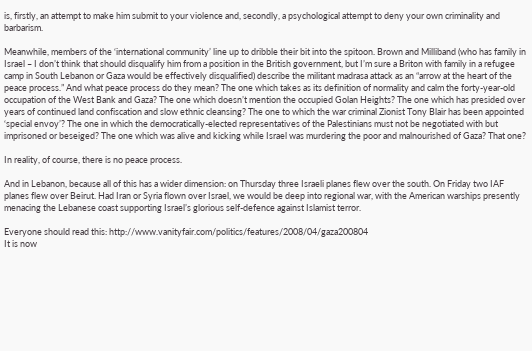is, firstly, an attempt to make him submit to your violence and, secondly, a psychological attempt to deny your own criminality and barbarism.

Meanwhile, members of the ‘international community’ line up to dribble their bit into the spitoon. Brown and Milliband (who has family in Israel – I don’t think that should disqualify him from a position in the British government, but I’m sure a Briton with family in a refugee camp in South Lebanon or Gaza would be effectively disqualified) describe the militant madrasa attack as an “arrow at the heart of the peace process.” And what peace process do they mean? The one which takes as its definition of normality and calm the forty-year-old occupation of the West Bank and Gaza? The one which doesn’t mention the occupied Golan Heights? The one which has presided over years of continued land confiscation and slow ethnic cleansing? The one to which the war criminal Zionist Tony Blair has been appointed ‘special envoy’? The one in which the democratically-elected representatives of the Palestinians must not be negotiated with but imprisoned or beseiged? The one which was alive and kicking while Israel was murdering the poor and malnourished of Gaza? That one?

In reality, of course, there is no peace process.

And in Lebanon, because all of this has a wider dimension: on Thursday three Israeli planes flew over the south. On Friday two IAF planes flew over Beirut. Had Iran or Syria flown over Israel, we would be deep into regional war, with the American warships presently menacing the Lebanese coast supporting Israel’s glorious self-defence against Islamist terror.

Everyone should read this: http://www.vanityfair.com/politics/features/2008/04/gaza200804
It is now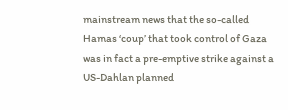mainstream news that the so-called Hamas ‘coup’ that took control of Gaza was in fact a pre-emptive strike against a US-Dahlan planned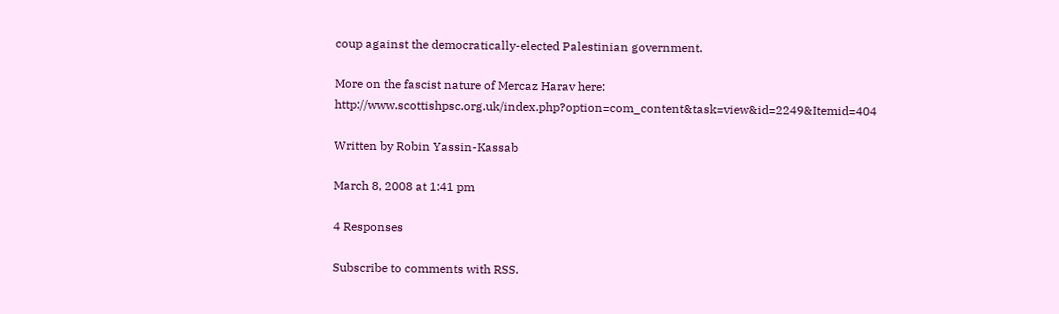coup against the democratically-elected Palestinian government.

More on the fascist nature of Mercaz Harav here: http://www.scottishpsc.org.uk/index.php?option=com_content&task=view&id=2249&Itemid=404

Written by Robin Yassin-Kassab

March 8, 2008 at 1:41 pm

4 Responses

Subscribe to comments with RSS.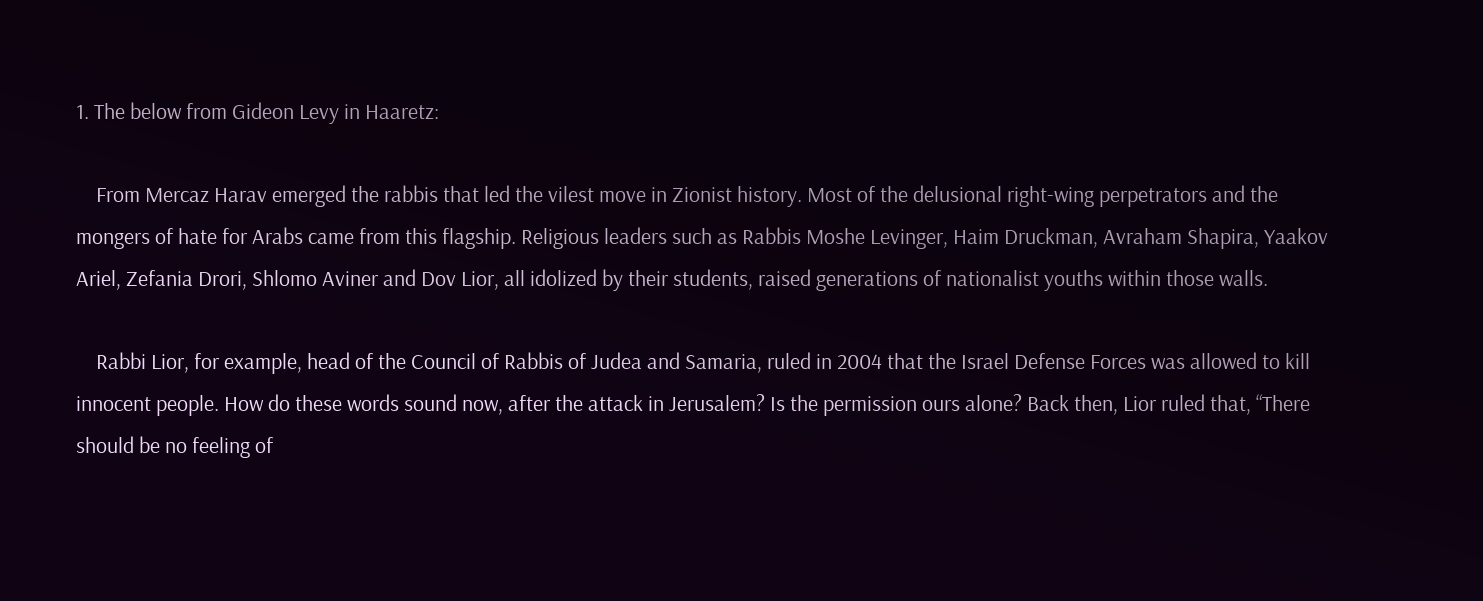1. The below from Gideon Levy in Haaretz:

    From Mercaz Harav emerged the rabbis that led the vilest move in Zionist history. Most of the delusional right-wing perpetrators and the mongers of hate for Arabs came from this flagship. Religious leaders such as Rabbis Moshe Levinger, Haim Druckman, Avraham Shapira, Yaakov Ariel, Zefania Drori, Shlomo Aviner and Dov Lior, all idolized by their students, raised generations of nationalist youths within those walls.

    Rabbi Lior, for example, head of the Council of Rabbis of Judea and Samaria, ruled in 2004 that the Israel Defense Forces was allowed to kill innocent people. How do these words sound now, after the attack in Jerusalem? Is the permission ours alone? Back then, Lior ruled that, “There should be no feeling of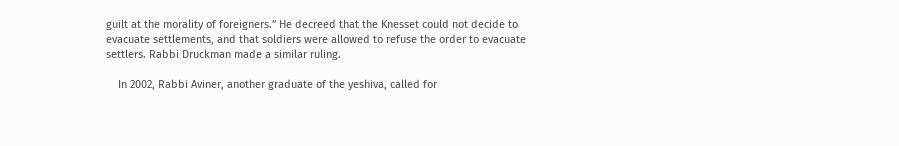guilt at the morality of foreigners.” He decreed that the Knesset could not decide to evacuate settlements, and that soldiers were allowed to refuse the order to evacuate settlers. Rabbi Druckman made a similar ruling.

    In 2002, Rabbi Aviner, another graduate of the yeshiva, called for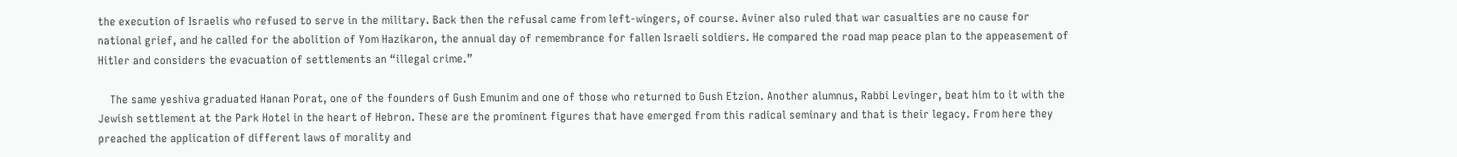the execution of Israelis who refused to serve in the military. Back then the refusal came from left-wingers, of course. Aviner also ruled that war casualties are no cause for national grief, and he called for the abolition of Yom Hazikaron, the annual day of remembrance for fallen Israeli soldiers. He compared the road map peace plan to the appeasement of Hitler and considers the evacuation of settlements an “illegal crime.”

    The same yeshiva graduated Hanan Porat, one of the founders of Gush Emunim and one of those who returned to Gush Etzion. Another alumnus, Rabbi Levinger, beat him to it with the Jewish settlement at the Park Hotel in the heart of Hebron. These are the prominent figures that have emerged from this radical seminary and that is their legacy. From here they preached the application of different laws of morality and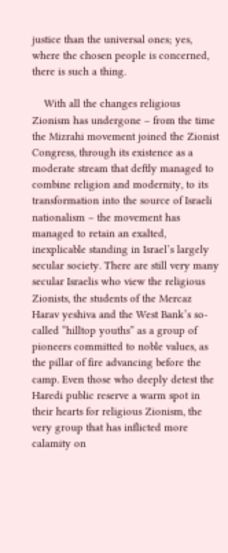justice than the universal ones; yes, where the chosen people is concerned, there is such a thing.

    With all the changes religious Zionism has undergone – from the time the Mizrahi movement joined the Zionist Congress, through its existence as a moderate stream that deftly managed to combine religion and modernity, to its transformation into the source of Israeli nationalism – the movement has managed to retain an exalted, inexplicable standing in Israel’s largely secular society. There are still very many secular Israelis who view the religious Zionists, the students of the Mercaz Harav yeshiva and the West Bank’s so-called “hilltop youths” as a group of pioneers committed to noble values, as the pillar of fire advancing before the camp. Even those who deeply detest the Haredi public reserve a warm spot in their hearts for religious Zionism, the very group that has inflicted more calamity on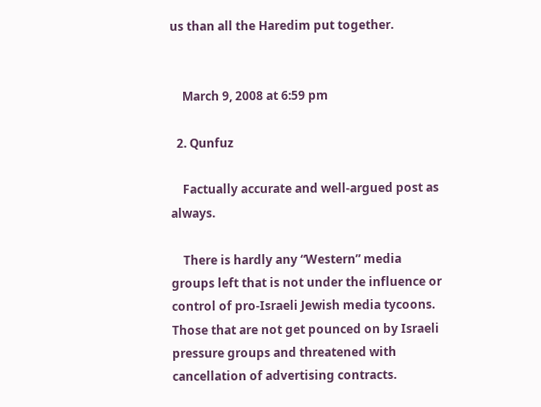us than all the Haredim put together.


    March 9, 2008 at 6:59 pm

  2. Qunfuz

    Factually accurate and well-argued post as always.

    There is hardly any “Western” media groups left that is not under the influence or control of pro-Israeli Jewish media tycoons. Those that are not get pounced on by Israeli pressure groups and threatened with cancellation of advertising contracts.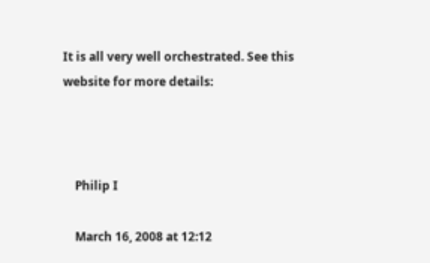It is all very well orchestrated. See this website for more details:



    Philip I

    March 16, 2008 at 12:12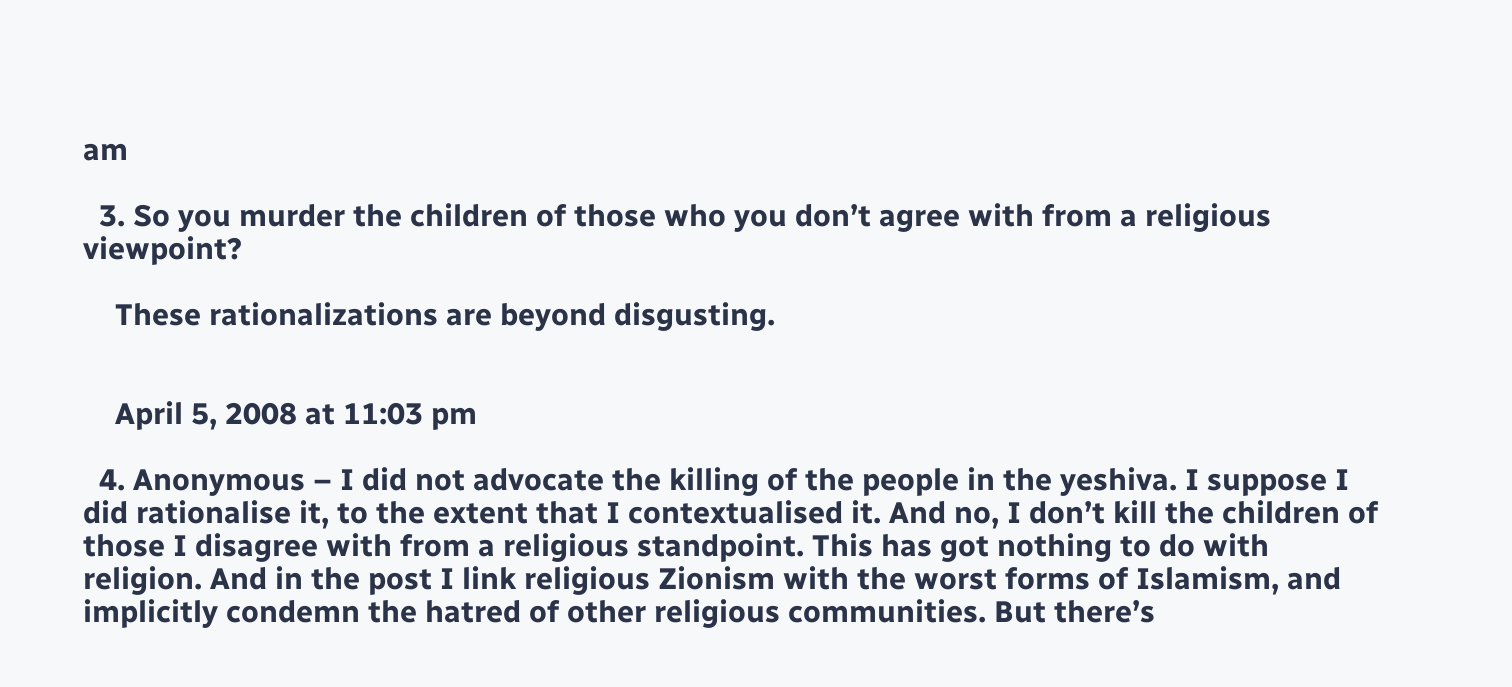am

  3. So you murder the children of those who you don’t agree with from a religious viewpoint?

    These rationalizations are beyond disgusting.


    April 5, 2008 at 11:03 pm

  4. Anonymous – I did not advocate the killing of the people in the yeshiva. I suppose I did rationalise it, to the extent that I contextualised it. And no, I don’t kill the children of those I disagree with from a religious standpoint. This has got nothing to do with religion. And in the post I link religious Zionism with the worst forms of Islamism, and implicitly condemn the hatred of other religious communities. But there’s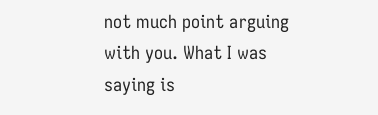not much point arguing with you. What I was saying is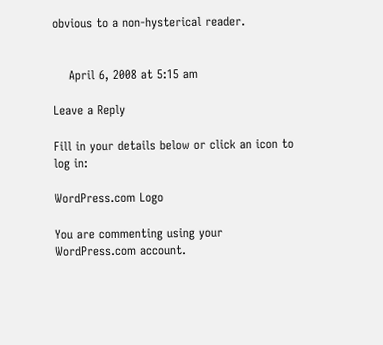obvious to a non-hysterical reader.


    April 6, 2008 at 5:15 am

Leave a Reply

Fill in your details below or click an icon to log in:

WordPress.com Logo

You are commenting using your WordPress.com account.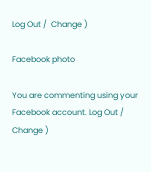Log Out /  Change )

Facebook photo

You are commenting using your Facebook account. Log Out /  Change )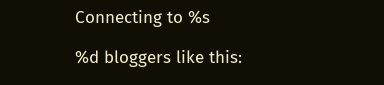Connecting to %s

%d bloggers like this: